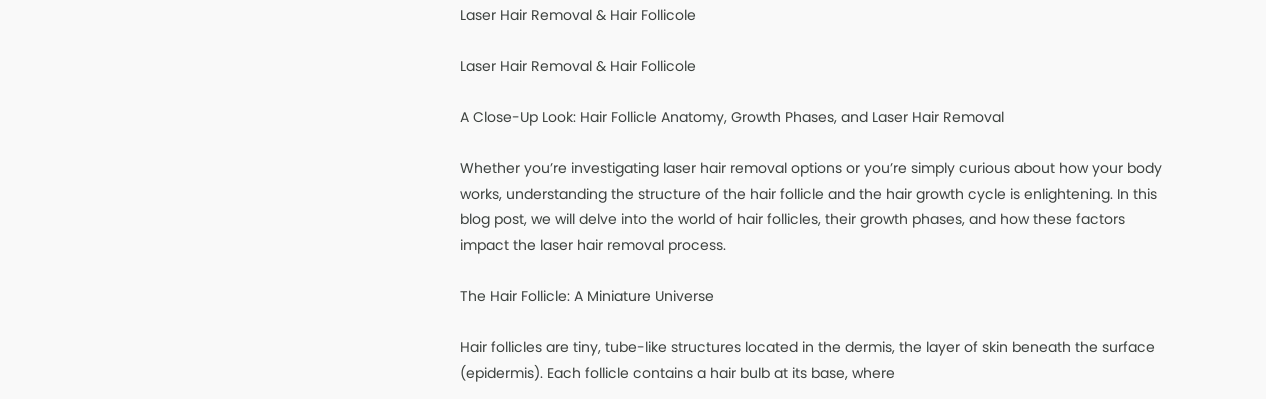Laser Hair Removal & Hair Follicole

Laser Hair Removal & Hair Follicole

A Close-Up Look: Hair Follicle Anatomy, Growth Phases, and Laser Hair Removal

Whether you’re investigating laser hair removal options or you’re simply curious about how your body works, understanding the structure of the hair follicle and the hair growth cycle is enlightening. In this blog post, we will delve into the world of hair follicles, their growth phases, and how these factors impact the laser hair removal process.

The Hair Follicle: A Miniature Universe

Hair follicles are tiny, tube-like structures located in the dermis, the layer of skin beneath the surface (epidermis). Each follicle contains a hair bulb at its base, where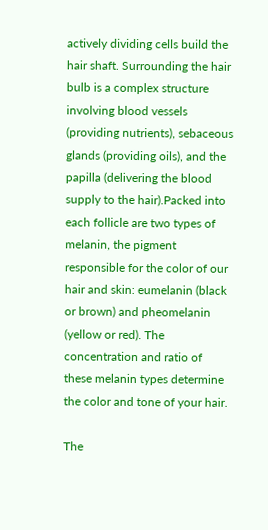actively dividing cells build the hair shaft. Surrounding the hair bulb is a complex structure involving blood vessels (providing nutrients), sebaceous glands (providing oils), and the papilla (delivering the blood supply to the hair).Packed into each follicle are two types of melanin, the pigment responsible for the color of our hair and skin: eumelanin (black or brown) and pheomelanin (yellow or red). The concentration and ratio of these melanin types determine the color and tone of your hair.

The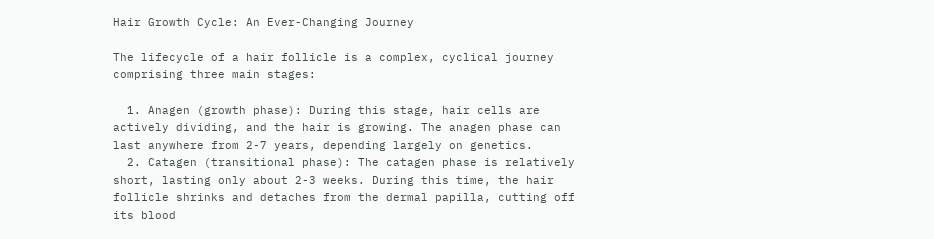Hair Growth Cycle: An Ever-Changing Journey

The lifecycle of a hair follicle is a complex, cyclical journey comprising three main stages:

  1. Anagen (growth phase): During this stage, hair cells are actively dividing, and the hair is growing. The anagen phase can last anywhere from 2-7 years, depending largely on genetics.
  2. Catagen (transitional phase): The catagen phase is relatively short, lasting only about 2-3 weeks. During this time, the hair follicle shrinks and detaches from the dermal papilla, cutting off its blood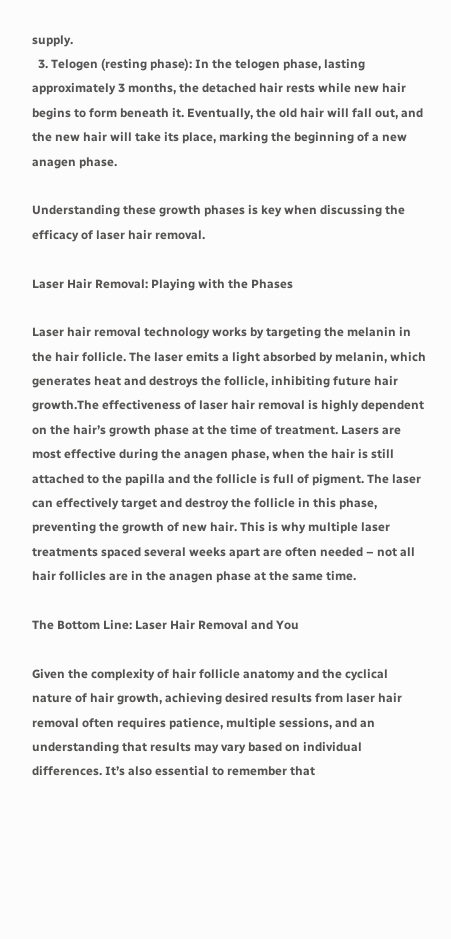supply.
  3. Telogen (resting phase): In the telogen phase, lasting approximately 3 months, the detached hair rests while new hair begins to form beneath it. Eventually, the old hair will fall out, and the new hair will take its place, marking the beginning of a new anagen phase.

Understanding these growth phases is key when discussing the efficacy of laser hair removal.

Laser Hair Removal: Playing with the Phases

Laser hair removal technology works by targeting the melanin in the hair follicle. The laser emits a light absorbed by melanin, which generates heat and destroys the follicle, inhibiting future hair growth.The effectiveness of laser hair removal is highly dependent on the hair’s growth phase at the time of treatment. Lasers are most effective during the anagen phase, when the hair is still attached to the papilla and the follicle is full of pigment. The laser can effectively target and destroy the follicle in this phase, preventing the growth of new hair. This is why multiple laser treatments spaced several weeks apart are often needed – not all hair follicles are in the anagen phase at the same time.

The Bottom Line: Laser Hair Removal and You

Given the complexity of hair follicle anatomy and the cyclical nature of hair growth, achieving desired results from laser hair removal often requires patience, multiple sessions, and an understanding that results may vary based on individual differences. It’s also essential to remember that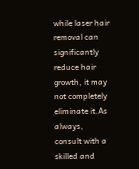while laser hair removal can significantly reduce hair growth, it may not completely eliminate it.As always, consult with a skilled and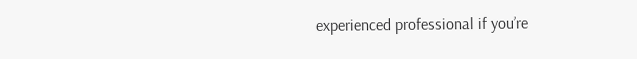experienced professional if you’re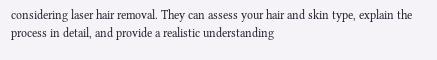considering laser hair removal. They can assess your hair and skin type, explain the process in detail, and provide a realistic understanding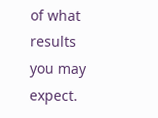of what results you may expect.